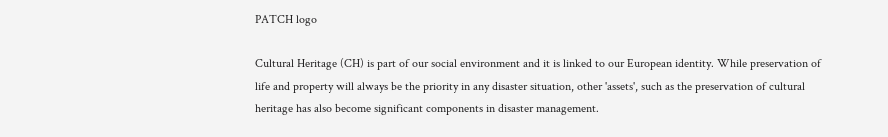PATCH logo

Cultural Heritage (CH) is part of our social environment and it is linked to our European identity. While preservation of life and property will always be the priority in any disaster situation, other 'assets', such as the preservation of cultural heritage has also become significant components in disaster management.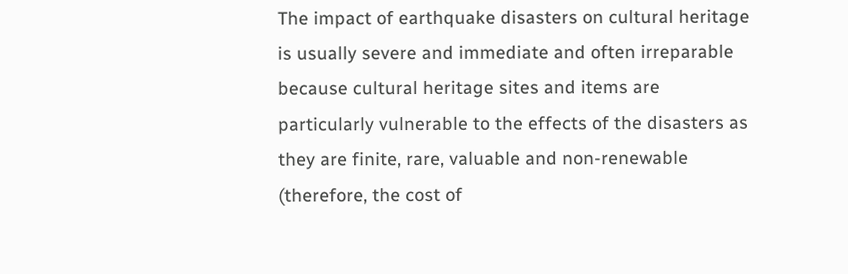The impact of earthquake disasters on cultural heritage is usually severe and immediate and often irreparable because cultural heritage sites and items are particularly vulnerable to the effects of the disasters as they are finite, rare, valuable and non-renewable (therefore, the cost of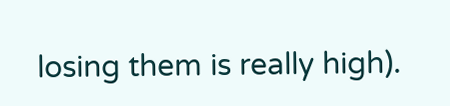losing them is really high).